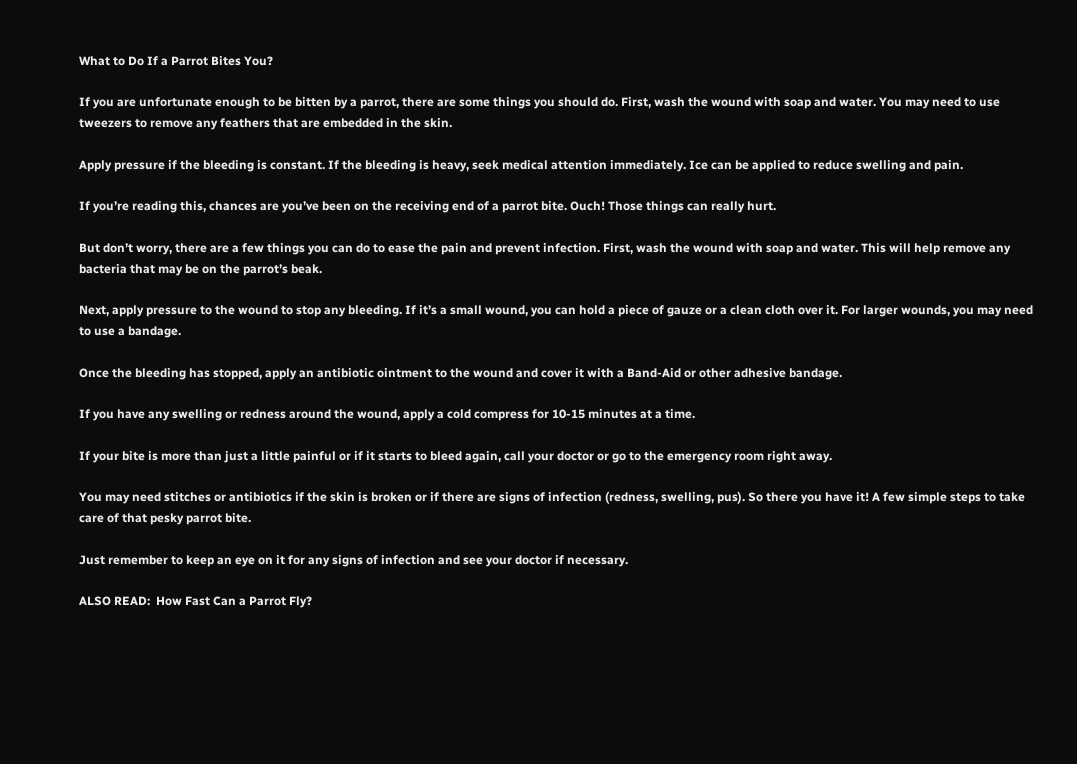What to Do If a Parrot Bites You?

If you are unfortunate enough to be bitten by a parrot, there are some things you should do. First, wash the wound with soap and water. You may need to use tweezers to remove any feathers that are embedded in the skin.

Apply pressure if the bleeding is constant. If the bleeding is heavy, seek medical attention immediately. Ice can be applied to reduce swelling and pain.

If you’re reading this, chances are you’ve been on the receiving end of a parrot bite. Ouch! Those things can really hurt.

But don’t worry, there are a few things you can do to ease the pain and prevent infection. First, wash the wound with soap and water. This will help remove any bacteria that may be on the parrot’s beak.

Next, apply pressure to the wound to stop any bleeding. If it’s a small wound, you can hold a piece of gauze or a clean cloth over it. For larger wounds, you may need to use a bandage.

Once the bleeding has stopped, apply an antibiotic ointment to the wound and cover it with a Band-Aid or other adhesive bandage.

If you have any swelling or redness around the wound, apply a cold compress for 10-15 minutes at a time.

If your bite is more than just a little painful or if it starts to bleed again, call your doctor or go to the emergency room right away.

You may need stitches or antibiotics if the skin is broken or if there are signs of infection (redness, swelling, pus). So there you have it! A few simple steps to take care of that pesky parrot bite.

Just remember to keep an eye on it for any signs of infection and see your doctor if necessary.

ALSO READ:  How Fast Can a Parrot Fly?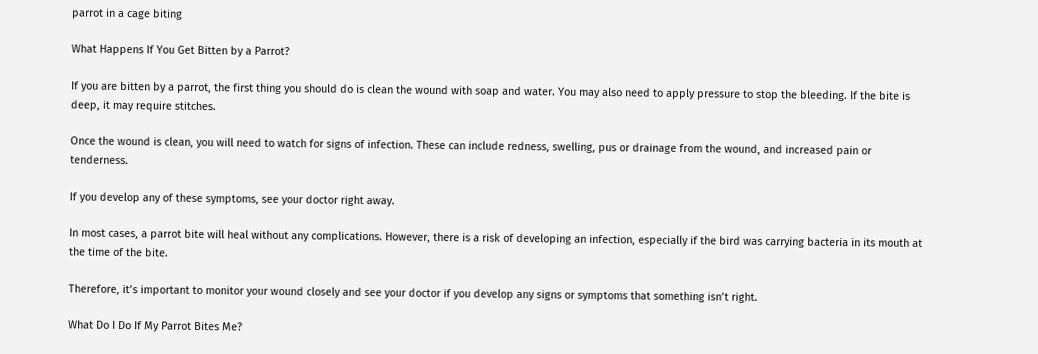parrot in a cage biting

What Happens If You Get Bitten by a Parrot?

If you are bitten by a parrot, the first thing you should do is clean the wound with soap and water. You may also need to apply pressure to stop the bleeding. If the bite is deep, it may require stitches.

Once the wound is clean, you will need to watch for signs of infection. These can include redness, swelling, pus or drainage from the wound, and increased pain or tenderness.

If you develop any of these symptoms, see your doctor right away.

In most cases, a parrot bite will heal without any complications. However, there is a risk of developing an infection, especially if the bird was carrying bacteria in its mouth at the time of the bite.

Therefore, it’s important to monitor your wound closely and see your doctor if you develop any signs or symptoms that something isn’t right.

What Do I Do If My Parrot Bites Me?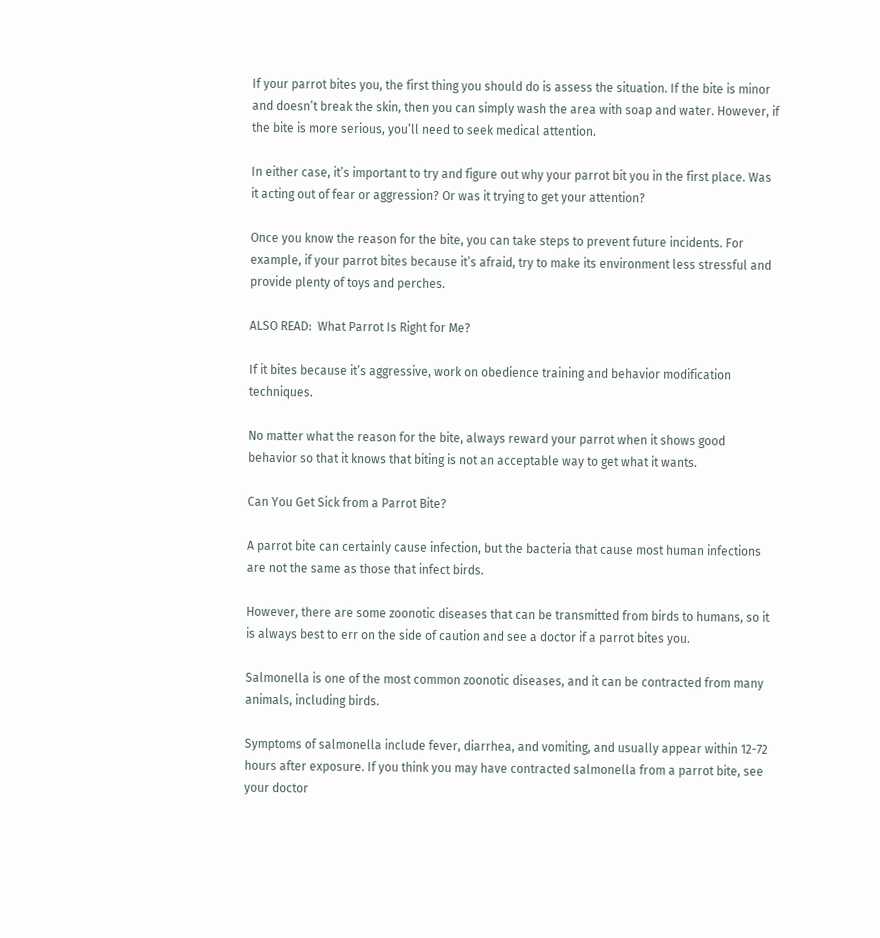If your parrot bites you, the first thing you should do is assess the situation. If the bite is minor and doesn’t break the skin, then you can simply wash the area with soap and water. However, if the bite is more serious, you’ll need to seek medical attention.

In either case, it’s important to try and figure out why your parrot bit you in the first place. Was it acting out of fear or aggression? Or was it trying to get your attention?

Once you know the reason for the bite, you can take steps to prevent future incidents. For example, if your parrot bites because it’s afraid, try to make its environment less stressful and provide plenty of toys and perches.

ALSO READ:  What Parrot Is Right for Me?

If it bites because it’s aggressive, work on obedience training and behavior modification techniques.

No matter what the reason for the bite, always reward your parrot when it shows good behavior so that it knows that biting is not an acceptable way to get what it wants.

Can You Get Sick from a Parrot Bite?

A parrot bite can certainly cause infection, but the bacteria that cause most human infections are not the same as those that infect birds.

However, there are some zoonotic diseases that can be transmitted from birds to humans, so it is always best to err on the side of caution and see a doctor if a parrot bites you.

Salmonella is one of the most common zoonotic diseases, and it can be contracted from many animals, including birds.

Symptoms of salmonella include fever, diarrhea, and vomiting, and usually appear within 12-72 hours after exposure. If you think you may have contracted salmonella from a parrot bite, see your doctor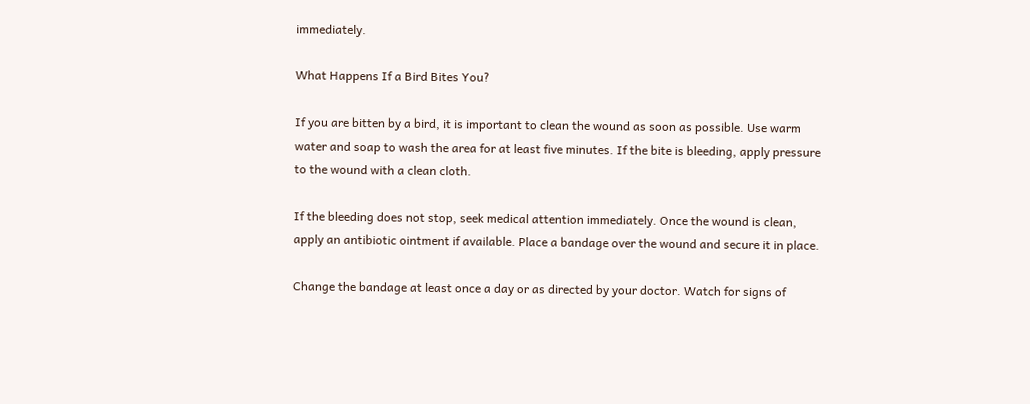immediately.

What Happens If a Bird Bites You?

If you are bitten by a bird, it is important to clean the wound as soon as possible. Use warm water and soap to wash the area for at least five minutes. If the bite is bleeding, apply pressure to the wound with a clean cloth.

If the bleeding does not stop, seek medical attention immediately. Once the wound is clean, apply an antibiotic ointment if available. Place a bandage over the wound and secure it in place.

Change the bandage at least once a day or as directed by your doctor. Watch for signs of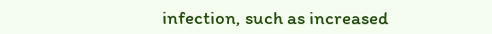infection, such as increased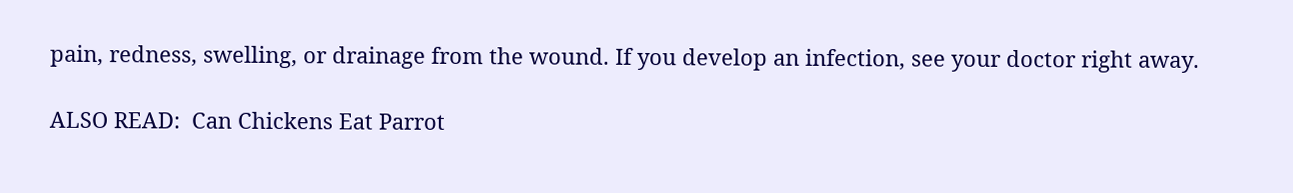pain, redness, swelling, or drainage from the wound. If you develop an infection, see your doctor right away.

ALSO READ:  Can Chickens Eat Parrot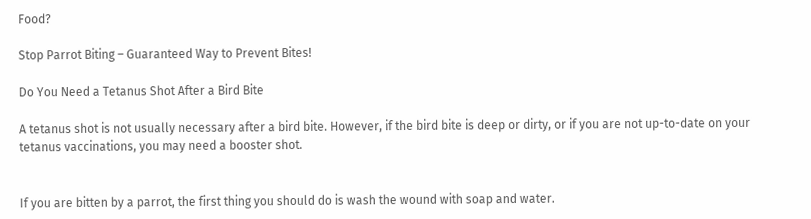Food?

Stop Parrot Biting – Guaranteed Way to Prevent Bites!

Do You Need a Tetanus Shot After a Bird Bite

A tetanus shot is not usually necessary after a bird bite. However, if the bird bite is deep or dirty, or if you are not up-to-date on your tetanus vaccinations, you may need a booster shot.


If you are bitten by a parrot, the first thing you should do is wash the wound with soap and water.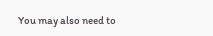You may also need to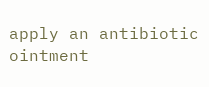apply an antibiotic ointment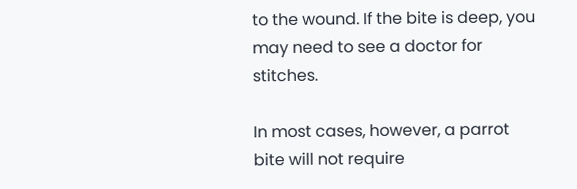to the wound. If the bite is deep, you may need to see a doctor for stitches.

In most cases, however, a parrot bite will not require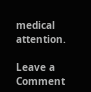medical attention.

Leave a Comment